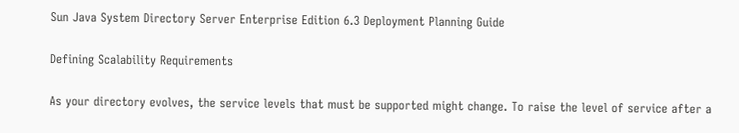Sun Java System Directory Server Enterprise Edition 6.3 Deployment Planning Guide

Defining Scalability Requirements

As your directory evolves, the service levels that must be supported might change. To raise the level of service after a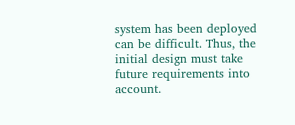system has been deployed can be difficult. Thus, the initial design must take future requirements into account.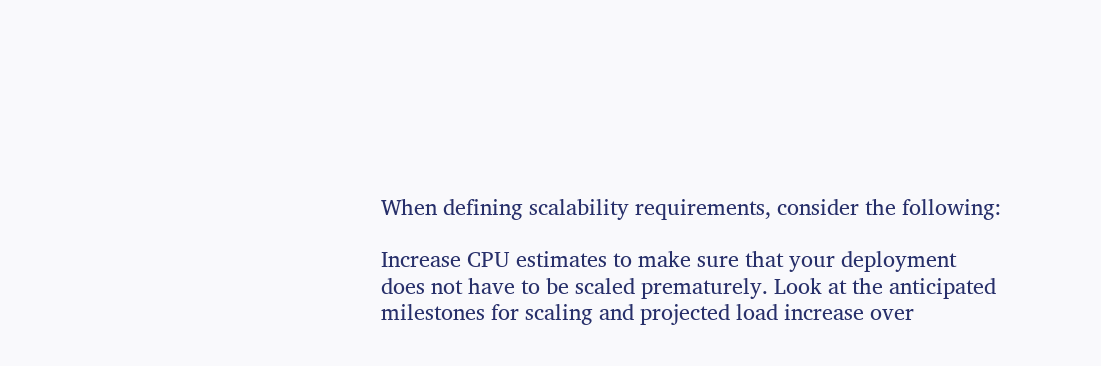When defining scalability requirements, consider the following:

Increase CPU estimates to make sure that your deployment does not have to be scaled prematurely. Look at the anticipated milestones for scaling and projected load increase over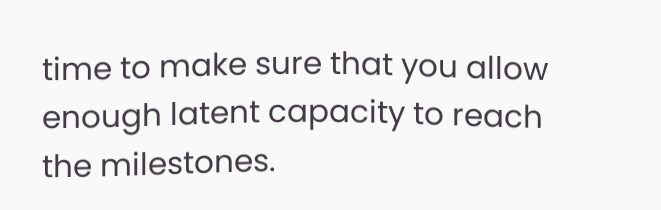time to make sure that you allow enough latent capacity to reach the milestones.